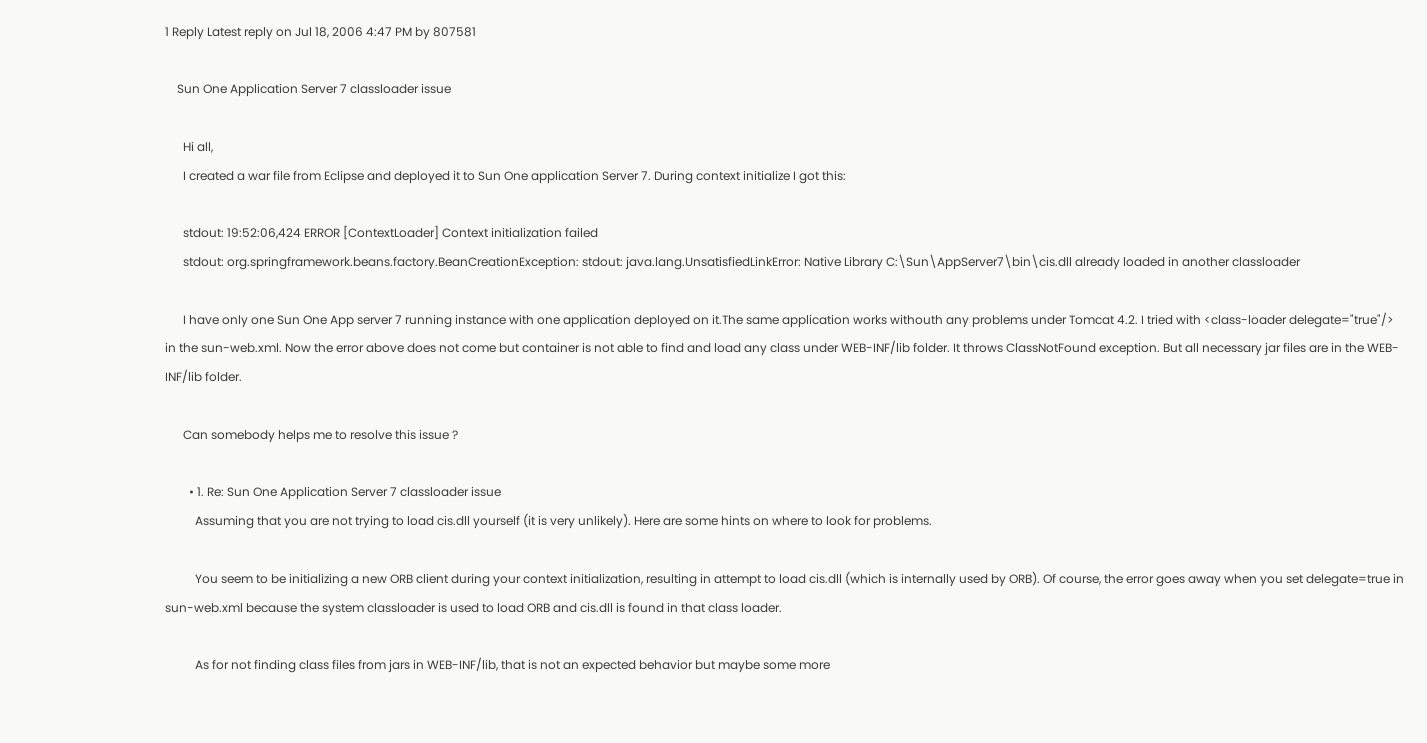1 Reply Latest reply on Jul 18, 2006 4:47 PM by 807581

    Sun One Application Server 7 classloader issue

      Hi all,
      I created a war file from Eclipse and deployed it to Sun One application Server 7. During context initialize I got this:

      stdout: 19:52:06,424 ERROR [ContextLoader] Context initialization failed
      stdout: org.springframework.beans.factory.BeanCreationException: stdout: java.lang.UnsatisfiedLinkError: Native Library C:\Sun\AppServer7\bin\cis.dll already loaded in another classloader

      I have only one Sun One App server 7 running instance with one application deployed on it.The same application works withouth any problems under Tomcat 4.2. I tried with <class-loader delegate="true"/> in the sun-web.xml. Now the error above does not come but container is not able to find and load any class under WEB-INF/lib folder. It throws ClassNotFound exception. But all necessary jar files are in the WEB-INF/lib folder.

      Can somebody helps me to resolve this issue ?

        • 1. Re: Sun One Application Server 7 classloader issue
          Assuming that you are not trying to load cis.dll yourself (it is very unlikely). Here are some hints on where to look for problems.

          You seem to be initializing a new ORB client during your context initialization, resulting in attempt to load cis.dll (which is internally used by ORB). Of course, the error goes away when you set delegate=true in sun-web.xml because the system classloader is used to load ORB and cis.dll is found in that class loader.

          As for not finding class files from jars in WEB-INF/lib, that is not an expected behavior but maybe some more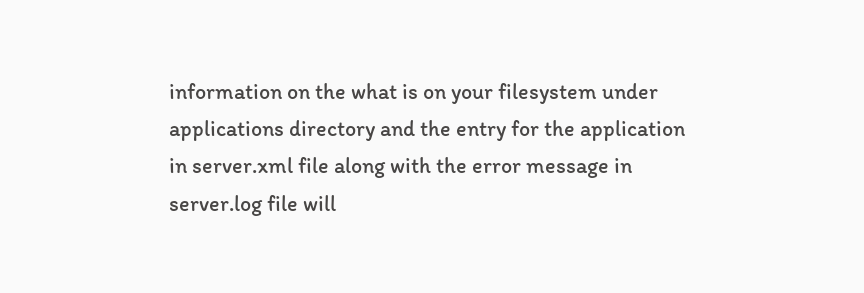information on the what is on your filesystem under applications directory and the entry for the application in server.xml file along with the error message in server.log file will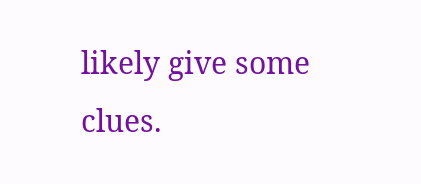likely give some clues.